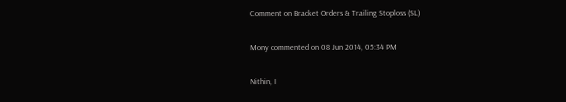Comment on Bracket Orders & Trailing Stoploss (SL)

Mony commented on 08 Jun 2014, 05:34 PM

Nithin, I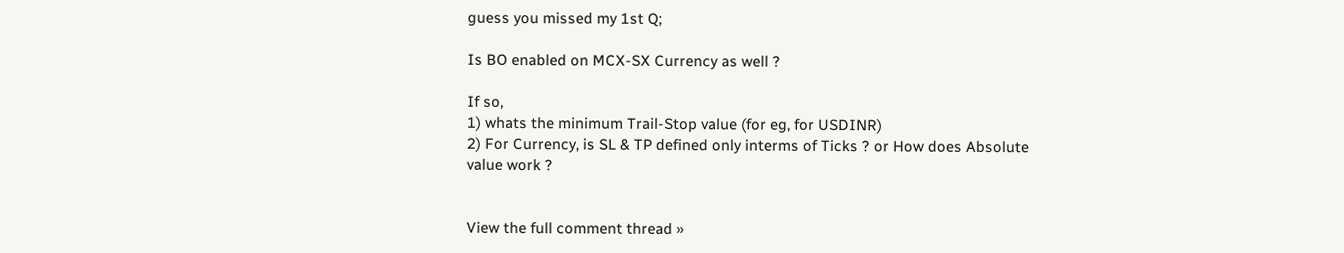guess you missed my 1st Q;

Is BO enabled on MCX-SX Currency as well ?

If so,
1) whats the minimum Trail-Stop value (for eg, for USDINR)
2) For Currency, is SL & TP defined only interms of Ticks ? or How does Absolute value work ?


View the full comment thread »